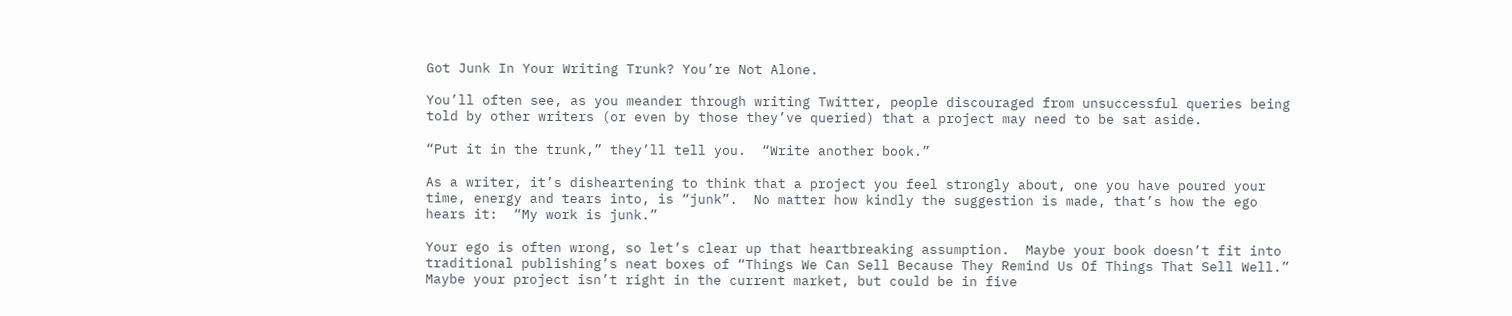Got Junk In Your Writing Trunk? You’re Not Alone.

You’ll often see, as you meander through writing Twitter, people discouraged from unsuccessful queries being told by other writers (or even by those they’ve queried) that a project may need to be sat aside.

“Put it in the trunk,” they’ll tell you.  “Write another book.”

As a writer, it’s disheartening to think that a project you feel strongly about, one you have poured your time, energy and tears into, is “junk”.  No matter how kindly the suggestion is made, that’s how the ego hears it:  “My work is junk.”

Your ego is often wrong, so let’s clear up that heartbreaking assumption.  Maybe your book doesn’t fit into traditional publishing’s neat boxes of “Things We Can Sell Because They Remind Us Of Things That Sell Well.”  Maybe your project isn’t right in the current market, but could be in five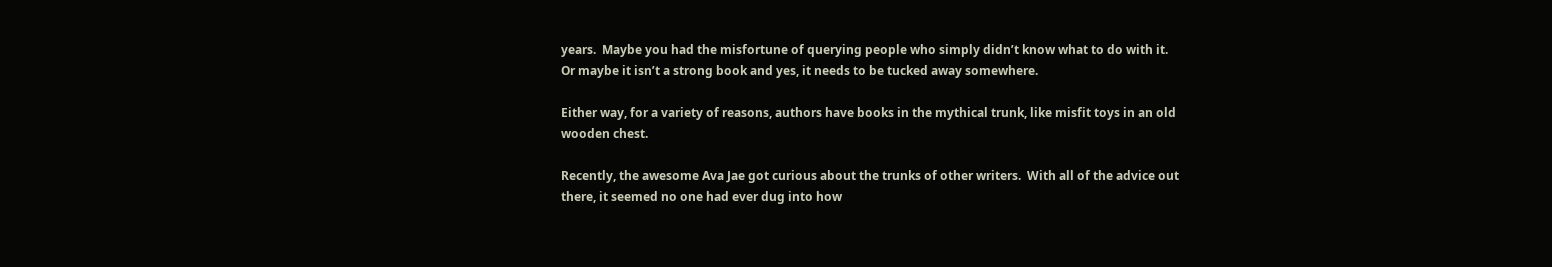years.  Maybe you had the misfortune of querying people who simply didn’t know what to do with it.  Or maybe it isn’t a strong book and yes, it needs to be tucked away somewhere.

Either way, for a variety of reasons, authors have books in the mythical trunk, like misfit toys in an old wooden chest.

Recently, the awesome Ava Jae got curious about the trunks of other writers.  With all of the advice out there, it seemed no one had ever dug into how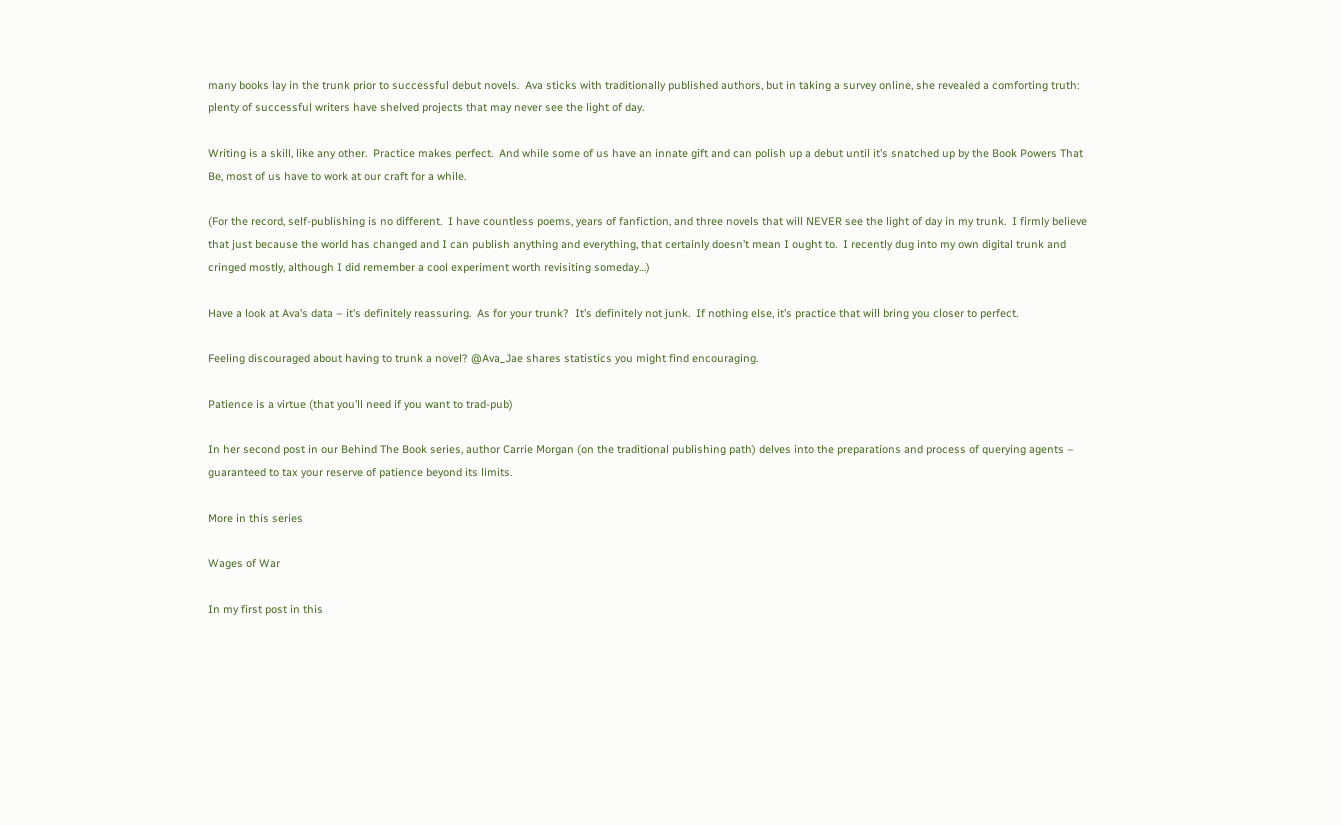many books lay in the trunk prior to successful debut novels.  Ava sticks with traditionally published authors, but in taking a survey online, she revealed a comforting truth:  plenty of successful writers have shelved projects that may never see the light of day.

Writing is a skill, like any other.  Practice makes perfect.  And while some of us have an innate gift and can polish up a debut until it’s snatched up by the Book Powers That Be, most of us have to work at our craft for a while.

(For the record, self-publishing is no different.  I have countless poems, years of fanfiction, and three novels that will NEVER see the light of day in my trunk.  I firmly believe that just because the world has changed and I can publish anything and everything, that certainly doesn’t mean I ought to.  I recently dug into my own digital trunk and cringed mostly, although I did remember a cool experiment worth revisiting someday…)

Have a look at Ava’s data – it’s definitely reassuring.  As for your trunk?  It’s definitely not junk.  If nothing else, it’s practice that will bring you closer to perfect.

Feeling discouraged about having to trunk a novel? @Ava_Jae shares statistics you might find encouraging.

Patience is a virtue (that you’ll need if you want to trad-pub)

In her second post in our Behind The Book series, author Carrie Morgan (on the traditional publishing path) delves into the preparations and process of querying agents – guaranteed to tax your reserve of patience beyond its limits.

More in this series

Wages of War

In my first post in this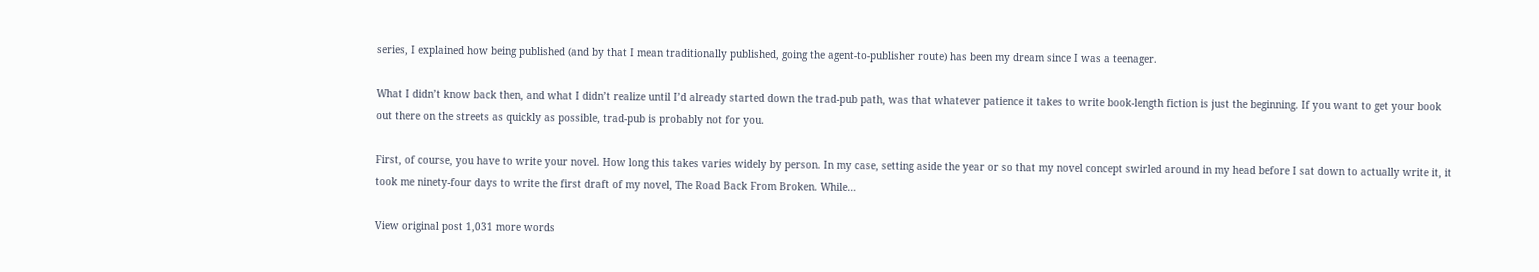series, I explained how being published (and by that I mean traditionally published, going the agent-to-publisher route) has been my dream since I was a teenager.

What I didn’t know back then, and what I didn’t realize until I’d already started down the trad-pub path, was that whatever patience it takes to write book-length fiction is just the beginning. If you want to get your book out there on the streets as quickly as possible, trad-pub is probably not for you.

First, of course, you have to write your novel. How long this takes varies widely by person. In my case, setting aside the year or so that my novel concept swirled around in my head before I sat down to actually write it, it took me ninety-four days to write the first draft of my novel, The Road Back From Broken. While…

View original post 1,031 more words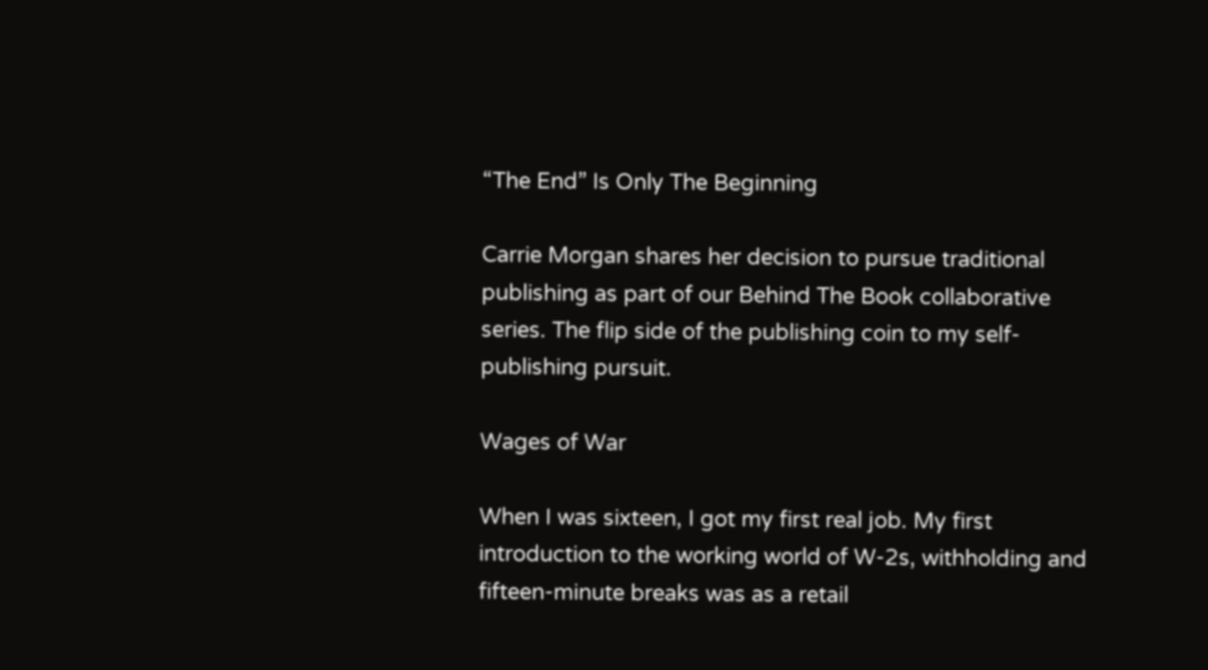“The End” Is Only The Beginning

Carrie Morgan shares her decision to pursue traditional publishing as part of our Behind The Book collaborative series. The flip side of the publishing coin to my self-publishing pursuit.

Wages of War

When I was sixteen, I got my first real job. My first introduction to the working world of W-2s, withholding and fifteen-minute breaks was as a retail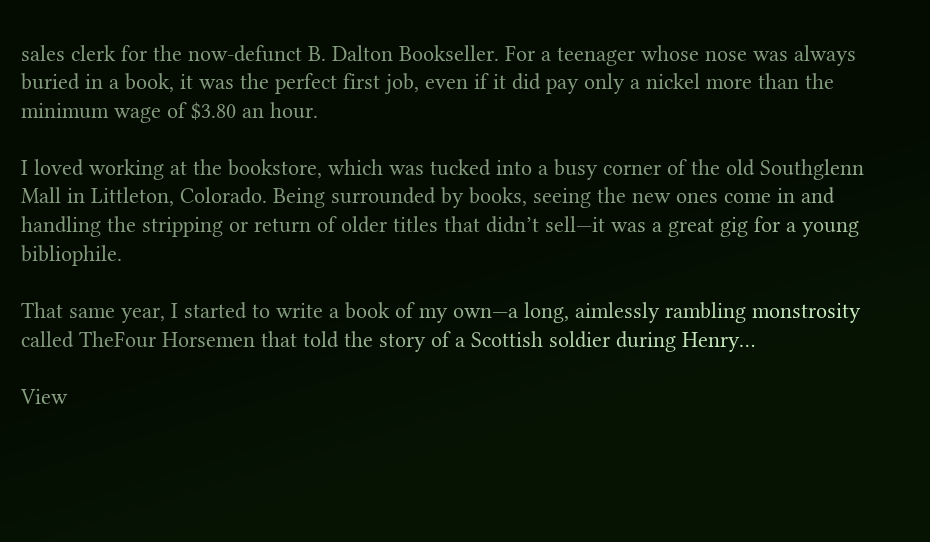sales clerk for the now-defunct B. Dalton Bookseller. For a teenager whose nose was always buried in a book, it was the perfect first job, even if it did pay only a nickel more than the minimum wage of $3.80 an hour.

I loved working at the bookstore, which was tucked into a busy corner of the old Southglenn Mall in Littleton, Colorado. Being surrounded by books, seeing the new ones come in and handling the stripping or return of older titles that didn’t sell—it was a great gig for a young bibliophile.

That same year, I started to write a book of my own—a long, aimlessly rambling monstrosity called TheFour Horsemen that told the story of a Scottish soldier during Henry…

View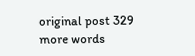original post 329 more words